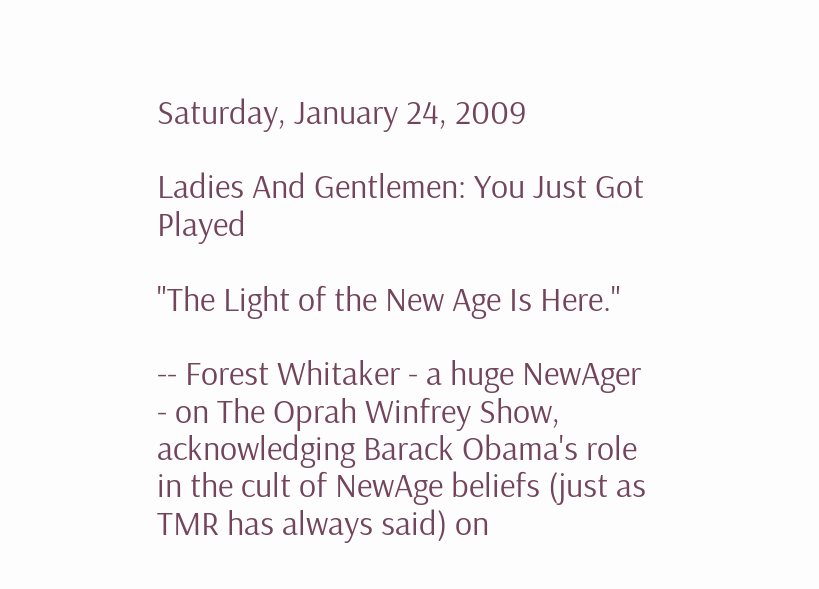Saturday, January 24, 2009

Ladies And Gentlemen: You Just Got Played

"The Light of the New Age Is Here."

-- Forest Whitaker - a huge NewAger - on The Oprah Winfrey Show, acknowledging Barack Obama's role in the cult of NewAge beliefs (just as TMR has always said) on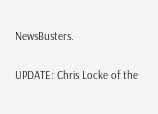NewsBusters.

UPDATE: Chris Locke of the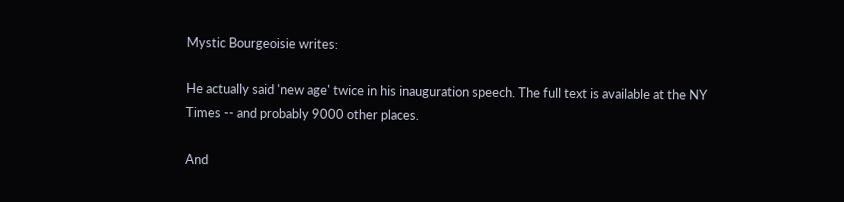Mystic Bourgeoisie writes:

He actually said 'new age' twice in his inauguration speech. The full text is available at the NY Times -- and probably 9000 other places.

And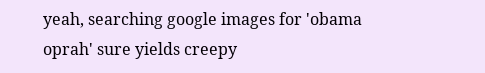yeah, searching google images for 'obama oprah' sure yields creepy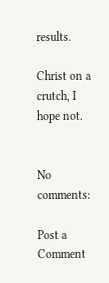results.

Christ on a crutch, I hope not.


No comments:

Post a Comment